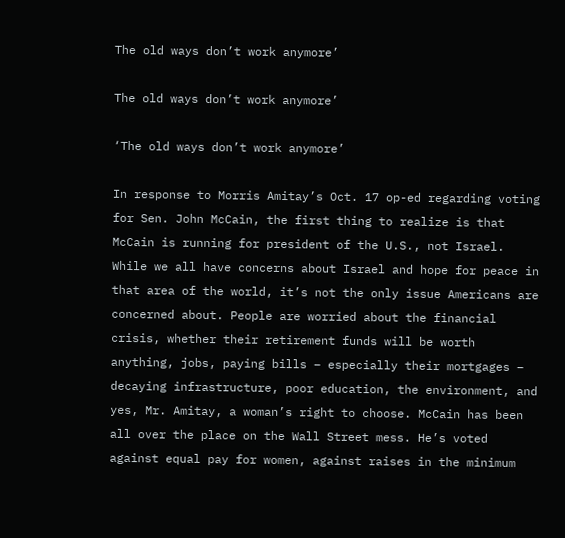The old ways don’t work anymore’

The old ways don’t work anymore’

‘The old ways don’t work anymore’

In response to Morris Amitay’s Oct. 17 op-ed regarding voting for Sen. John McCain, the first thing to realize is that McCain is running for president of the U.S., not Israel. While we all have concerns about Israel and hope for peace in that area of the world, it’s not the only issue Americans are concerned about. People are worried about the financial crisis, whether their retirement funds will be worth anything, jobs, paying bills – especially their mortgages – decaying infrastructure, poor education, the environment, and yes, Mr. Amitay, a woman’s right to choose. McCain has been all over the place on the Wall Street mess. He’s voted against equal pay for women, against raises in the minimum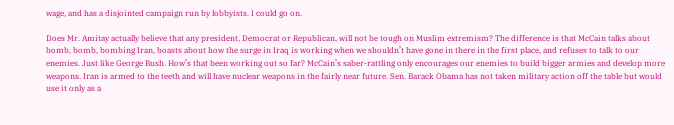wage, and has a disjointed campaign run by lobbyists. I could go on.

Does Mr. Amitay actually believe that any president, Democrat or Republican, will not be tough on Muslim extremism? The difference is that McCain talks about bomb, bomb, bombing Iran, boasts about how the surge in Iraq is working when we shouldn’t have gone in there in the first place, and refuses to talk to our enemies. Just like George Bush. How’s that been working out so far? McCain’s saber-rattling only encourages our enemies to build bigger armies and develop more weapons. Iran is armed to the teeth and will have nuclear weapons in the fairly near future. Sen. Barack Obama has not taken military action off the table but would use it only as a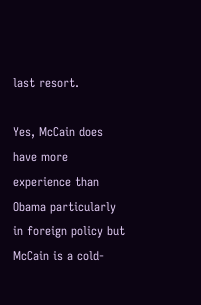last resort.

Yes, McCain does have more experience than Obama particularly in foreign policy but McCain is a cold-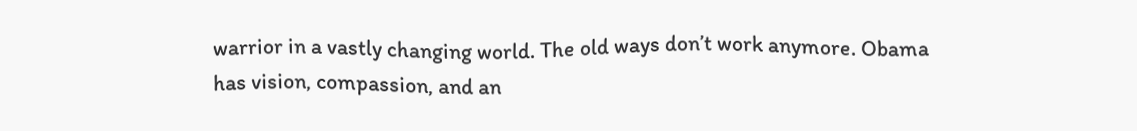warrior in a vastly changing world. The old ways don’t work anymore. Obama has vision, compassion, and an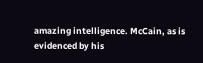amazing intelligence. McCain, as is evidenced by his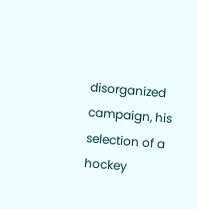disorganized campaign, his selection of a hockey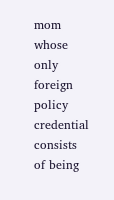mom whose only foreign policy credential consists of being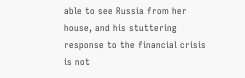able to see Russia from her house, and his stuttering response to the financial crisis is not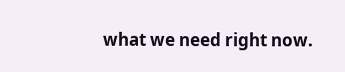what we need right now.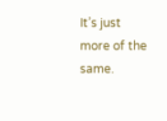It’s just more of the same.